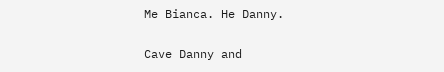Me Bianca. He Danny.

Cave Danny and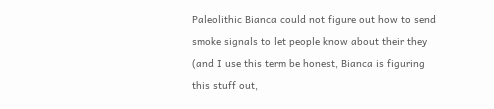Paleolithic Bianca could not figure out how to send smoke signals to let people know about their they (and I use this term be honest, Bianca is figuring this stuff out,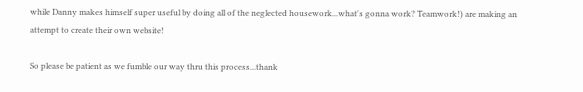while Danny makes himself super useful by doing all of the neglected housework...what's gonna work? Teamwork!) are making an attempt to create their own website!

So please be patient as we fumble our way thru this process...thank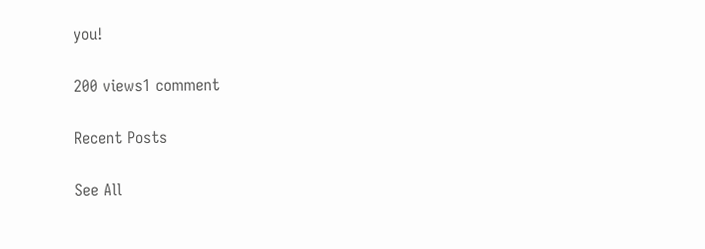you!

200 views1 comment

Recent Posts

See All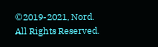©2019-2021, Nord. All Rights Reserved.